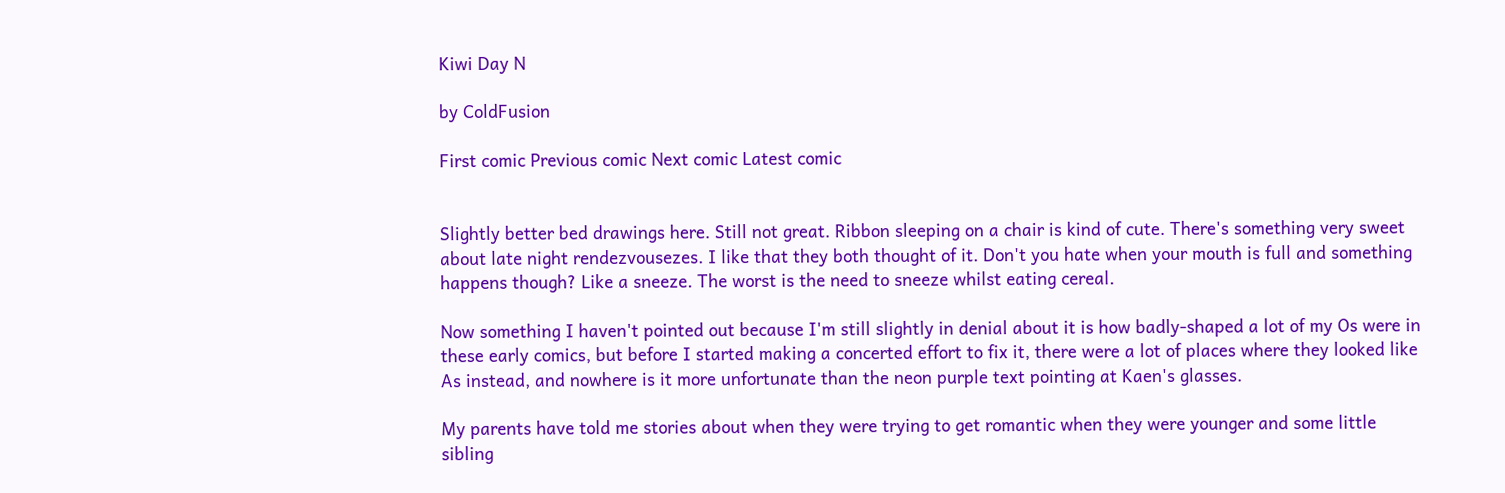Kiwi Day N

by ColdFusion

First comic Previous comic Next comic Latest comic


Slightly better bed drawings here. Still not great. Ribbon sleeping on a chair is kind of cute. There's something very sweet about late night rendezvousezes. I like that they both thought of it. Don't you hate when your mouth is full and something happens though? Like a sneeze. The worst is the need to sneeze whilst eating cereal.

Now something I haven't pointed out because I'm still slightly in denial about it is how badly-shaped a lot of my Os were in these early comics, but before I started making a concerted effort to fix it, there were a lot of places where they looked like As instead, and nowhere is it more unfortunate than the neon purple text pointing at Kaen's glasses.

My parents have told me stories about when they were trying to get romantic when they were younger and some little sibling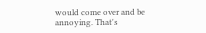would come over and be annoying. That's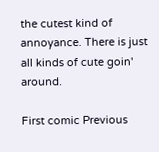the cutest kind of annoyance. There is just all kinds of cute goin' around.

First comic Previous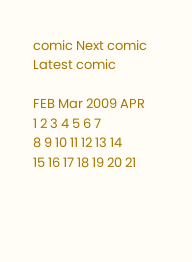comic Next comic Latest comic

FEB Mar 2009 APR
1 2 3 4 5 6 7
8 9 10 11 12 13 14
15 16 17 18 19 20 21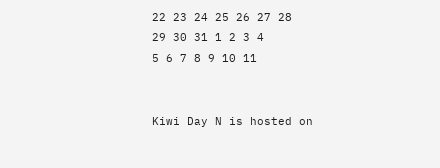22 23 24 25 26 27 28
29 30 31 1 2 3 4
5 6 7 8 9 10 11


Kiwi Day N is hosted on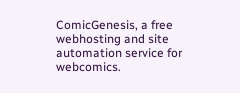ComicGenesis, a free webhosting and site automation service for webcomics.